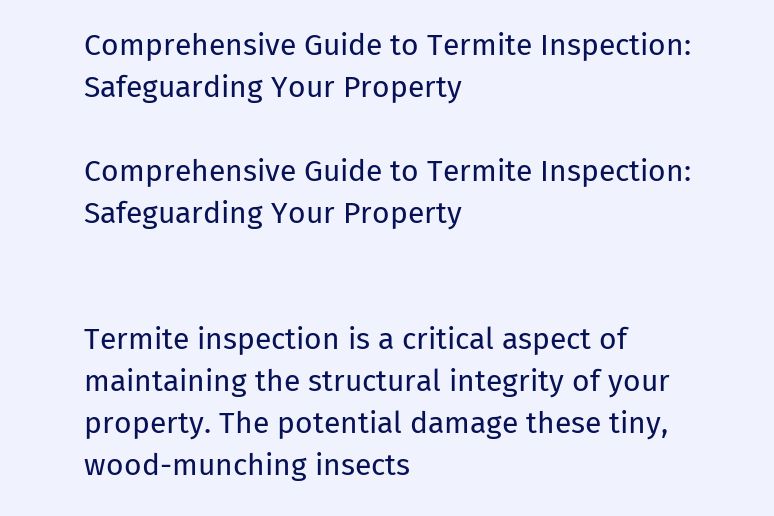Comprehensive Guide to Termite Inspection: Safeguarding Your Property

Comprehensive Guide to Termite Inspection: Safeguarding Your Property


Termite inspection is a critical aspect of maintaining the structural integrity of your property. The potential damage these tiny, wood-munching insects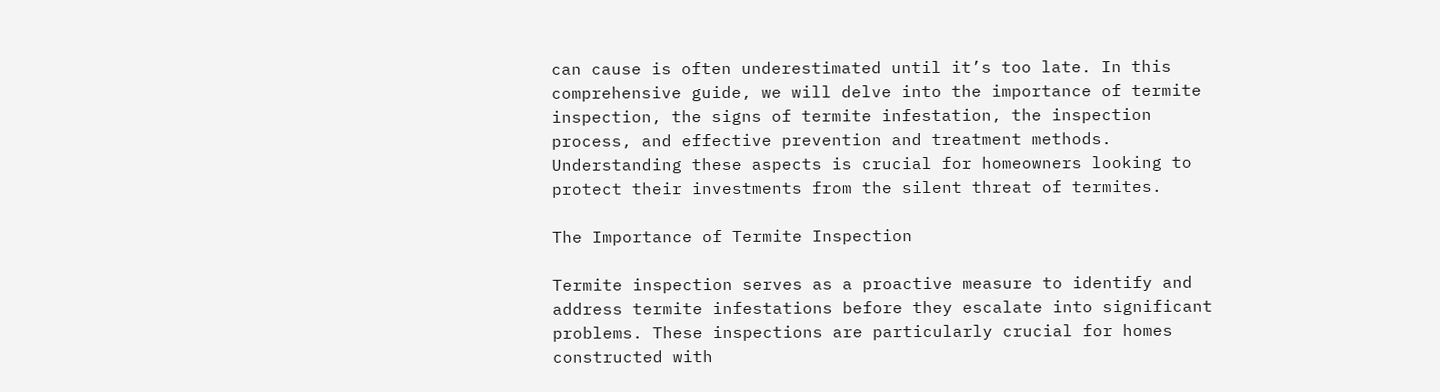can cause is often underestimated until it’s too late. In this comprehensive guide, we will delve into the importance of termite inspection, the signs of termite infestation, the inspection process, and effective prevention and treatment methods. Understanding these aspects is crucial for homeowners looking to protect their investments from the silent threat of termites.

The Importance of Termite Inspection

Termite inspection serves as a proactive measure to identify and address termite infestations before they escalate into significant problems. These inspections are particularly crucial for homes constructed with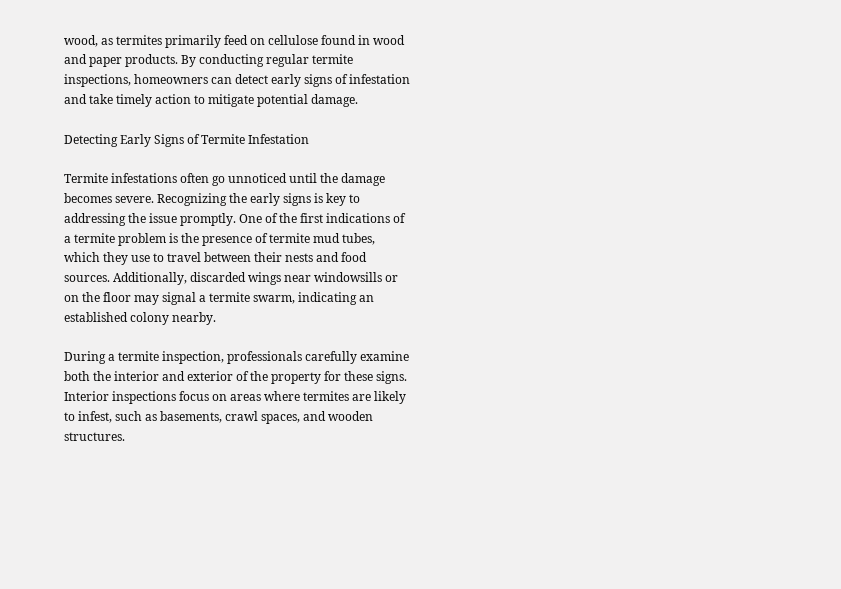wood, as termites primarily feed on cellulose found in wood and paper products. By conducting regular termite inspections, homeowners can detect early signs of infestation and take timely action to mitigate potential damage.

Detecting Early Signs of Termite Infestation

Termite infestations often go unnoticed until the damage becomes severe. Recognizing the early signs is key to addressing the issue promptly. One of the first indications of a termite problem is the presence of termite mud tubes, which they use to travel between their nests and food sources. Additionally, discarded wings near windowsills or on the floor may signal a termite swarm, indicating an established colony nearby.

During a termite inspection, professionals carefully examine both the interior and exterior of the property for these signs. Interior inspections focus on areas where termites are likely to infest, such as basements, crawl spaces, and wooden structures.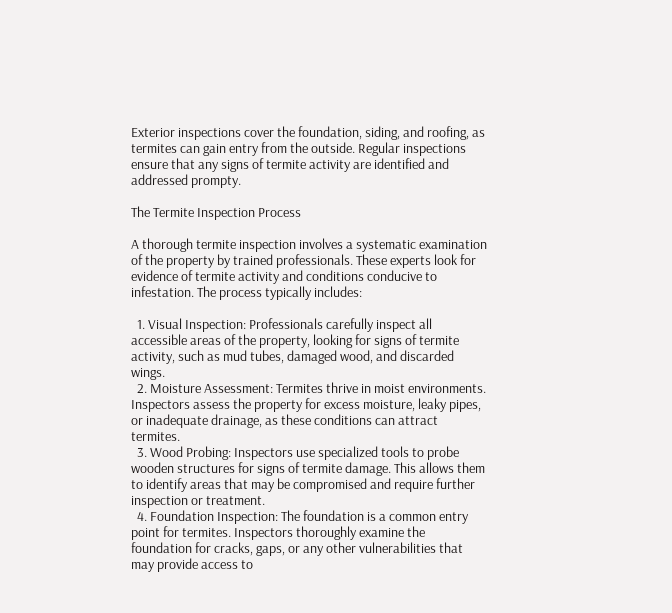Exterior inspections cover the foundation, siding, and roofing, as termites can gain entry from the outside. Regular inspections ensure that any signs of termite activity are identified and addressed prompty.

The Termite Inspection Process

A thorough termite inspection involves a systematic examination of the property by trained professionals. These experts look for evidence of termite activity and conditions conducive to infestation. The process typically includes:

  1. Visual Inspection: Professionals carefully inspect all accessible areas of the property, looking for signs of termite activity, such as mud tubes, damaged wood, and discarded wings.
  2. Moisture Assessment: Termites thrive in moist environments. Inspectors assess the property for excess moisture, leaky pipes, or inadequate drainage, as these conditions can attract termites.
  3. Wood Probing: Inspectors use specialized tools to probe wooden structures for signs of termite damage. This allows them to identify areas that may be compromised and require further inspection or treatment.
  4. Foundation Inspection: The foundation is a common entry point for termites. Inspectors thoroughly examine the foundation for cracks, gaps, or any other vulnerabilities that may provide access to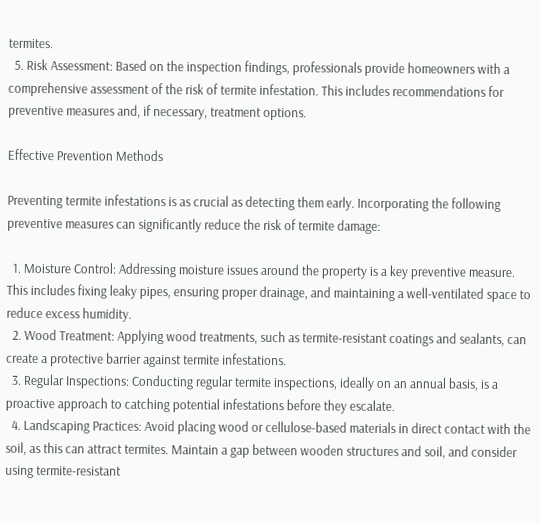termites.
  5. Risk Assessment: Based on the inspection findings, professionals provide homeowners with a comprehensive assessment of the risk of termite infestation. This includes recommendations for preventive measures and, if necessary, treatment options.

Effective Prevention Methods

Preventing termite infestations is as crucial as detecting them early. Incorporating the following preventive measures can significantly reduce the risk of termite damage:

  1. Moisture Control: Addressing moisture issues around the property is a key preventive measure. This includes fixing leaky pipes, ensuring proper drainage, and maintaining a well-ventilated space to reduce excess humidity.
  2. Wood Treatment: Applying wood treatments, such as termite-resistant coatings and sealants, can create a protective barrier against termite infestations.
  3. Regular Inspections: Conducting regular termite inspections, ideally on an annual basis, is a proactive approach to catching potential infestations before they escalate.
  4. Landscaping Practices: Avoid placing wood or cellulose-based materials in direct contact with the soil, as this can attract termites. Maintain a gap between wooden structures and soil, and consider using termite-resistant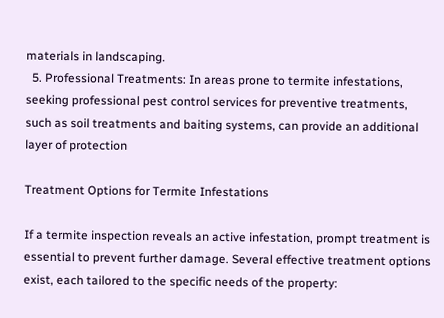materials in landscaping.
  5. Professional Treatments: In areas prone to termite infestations, seeking professional pest control services for preventive treatments, such as soil treatments and baiting systems, can provide an additional layer of protection

Treatment Options for Termite Infestations

If a termite inspection reveals an active infestation, prompt treatment is essential to prevent further damage. Several effective treatment options exist, each tailored to the specific needs of the property: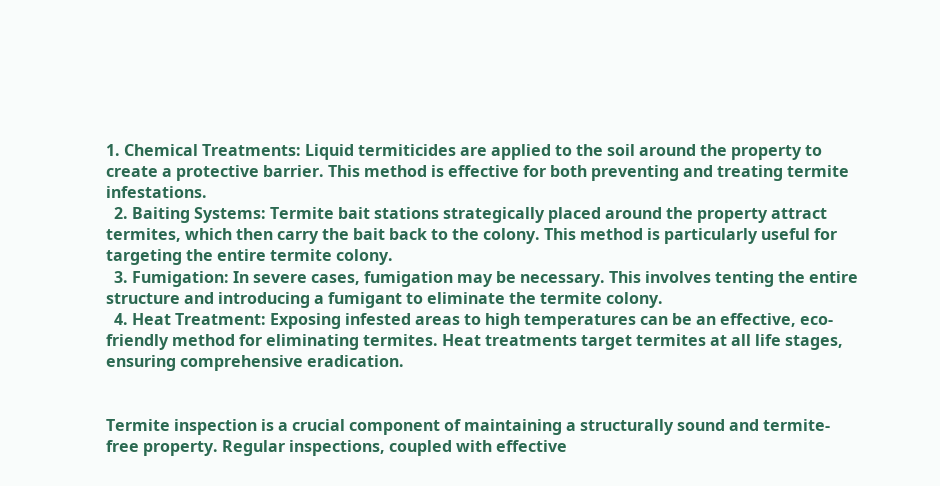1. Chemical Treatments: Liquid termiticides are applied to the soil around the property to create a protective barrier. This method is effective for both preventing and treating termite infestations.
  2. Baiting Systems: Termite bait stations strategically placed around the property attract termites, which then carry the bait back to the colony. This method is particularly useful for targeting the entire termite colony.
  3. Fumigation: In severe cases, fumigation may be necessary. This involves tenting the entire structure and introducing a fumigant to eliminate the termite colony.
  4. Heat Treatment: Exposing infested areas to high temperatures can be an effective, eco-friendly method for eliminating termites. Heat treatments target termites at all life stages, ensuring comprehensive eradication.


Termite inspection is a crucial component of maintaining a structurally sound and termite-free property. Regular inspections, coupled with effective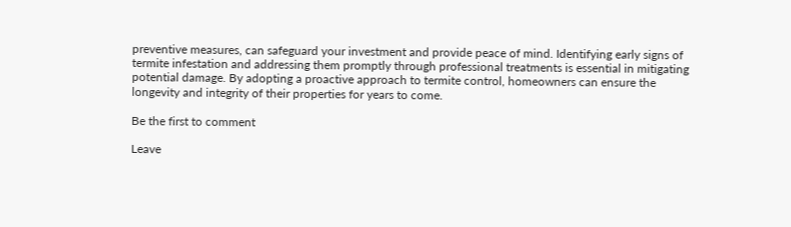preventive measures, can safeguard your investment and provide peace of mind. Identifying early signs of termite infestation and addressing them promptly through professional treatments is essential in mitigating potential damage. By adopting a proactive approach to termite control, homeowners can ensure the longevity and integrity of their properties for years to come.

Be the first to comment

Leave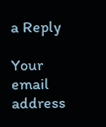a Reply

Your email address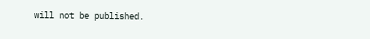will not be published.